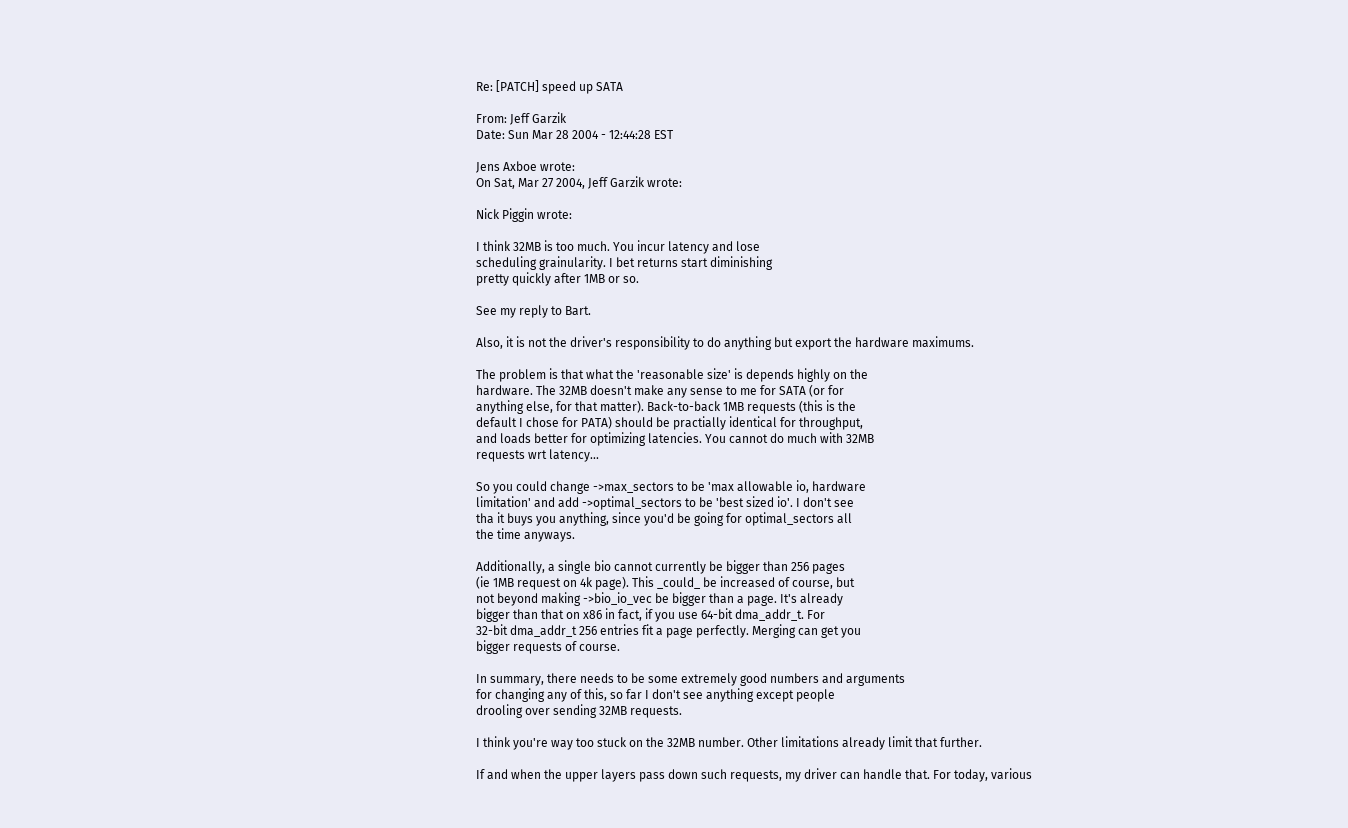Re: [PATCH] speed up SATA

From: Jeff Garzik
Date: Sun Mar 28 2004 - 12:44:28 EST

Jens Axboe wrote:
On Sat, Mar 27 2004, Jeff Garzik wrote:

Nick Piggin wrote:

I think 32MB is too much. You incur latency and lose
scheduling grainularity. I bet returns start diminishing
pretty quickly after 1MB or so.

See my reply to Bart.

Also, it is not the driver's responsibility to do anything but export the hardware maximums.

The problem is that what the 'reasonable size' is depends highly on the
hardware. The 32MB doesn't make any sense to me for SATA (or for
anything else, for that matter). Back-to-back 1MB requests (this is the
default I chose for PATA) should be practially identical for throughput,
and loads better for optimizing latencies. You cannot do much with 32MB
requests wrt latency...

So you could change ->max_sectors to be 'max allowable io, hardware
limitation' and add ->optimal_sectors to be 'best sized io'. I don't see
tha it buys you anything, since you'd be going for optimal_sectors all
the time anyways.

Additionally, a single bio cannot currently be bigger than 256 pages
(ie 1MB request on 4k page). This _could_ be increased of course, but
not beyond making ->bio_io_vec be bigger than a page. It's already
bigger than that on x86 in fact, if you use 64-bit dma_addr_t. For
32-bit dma_addr_t 256 entries fit a page perfectly. Merging can get you
bigger requests of course.

In summary, there needs to be some extremely good numbers and arguments
for changing any of this, so far I don't see anything except people
drooling over sending 32MB requests.

I think you're way too stuck on the 32MB number. Other limitations already limit that further.

If and when the upper layers pass down such requests, my driver can handle that. For today, various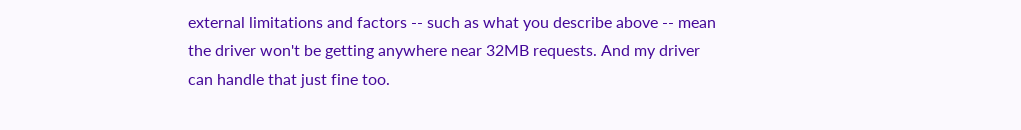external limitations and factors -- such as what you describe above -- mean the driver won't be getting anywhere near 32MB requests. And my driver can handle that just fine too.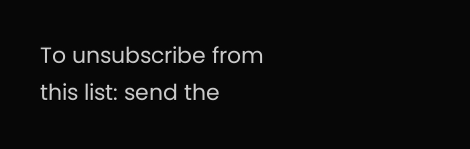To unsubscribe from this list: send the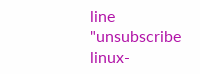line "unsubscribe linux-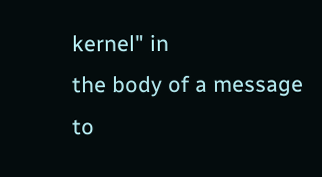kernel" in
the body of a message to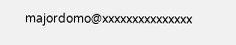majordomo@xxxxxxxxxxxxxxx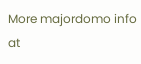More majordomo info at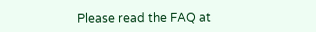Please read the FAQ at